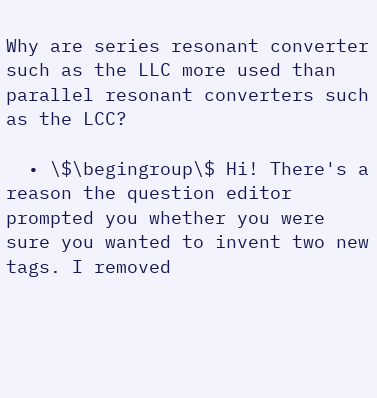Why are series resonant converter such as the LLC more used than parallel resonant converters such as the LCC?

  • \$\begingroup\$ Hi! There's a reason the question editor prompted you whether you were sure you wanted to invent two new tags. I removed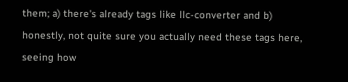them; a) there's already tags like llc-converter and b) honestly, not quite sure you actually need these tags here, seeing how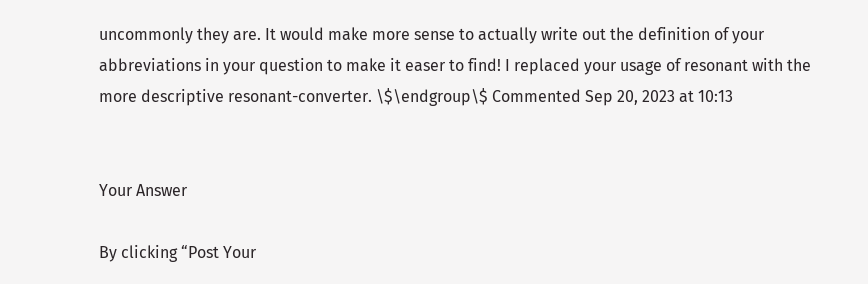uncommonly they are. It would make more sense to actually write out the definition of your abbreviations in your question to make it easer to find! I replaced your usage of resonant with the more descriptive resonant-converter. \$\endgroup\$ Commented Sep 20, 2023 at 10:13


Your Answer

By clicking “Post Your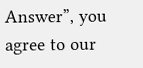Answer”, you agree to our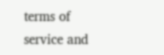terms of service and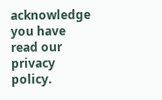acknowledge you have read our privacy policy.